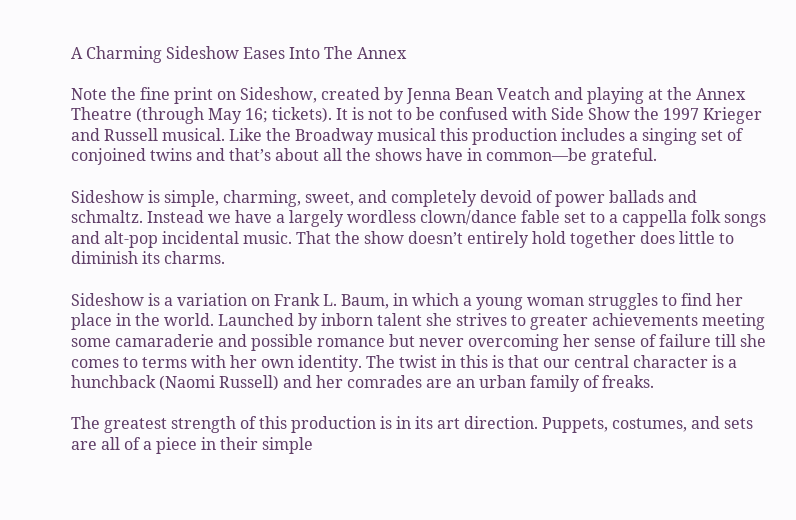A Charming Sideshow Eases Into The Annex

Note the fine print on Sideshow, created by Jenna Bean Veatch and playing at the Annex Theatre (through May 16; tickets). It is not to be confused with Side Show the 1997 Krieger and Russell musical. Like the Broadway musical this production includes a singing set of conjoined twins and that’s about all the shows have in common—be grateful.

Sideshow is simple, charming, sweet, and completely devoid of power ballads and schmaltz. Instead we have a largely wordless clown/dance fable set to a cappella folk songs and alt-pop incidental music. That the show doesn’t entirely hold together does little to diminish its charms.

Sideshow is a variation on Frank L. Baum, in which a young woman struggles to find her place in the world. Launched by inborn talent she strives to greater achievements meeting some camaraderie and possible romance but never overcoming her sense of failure till she comes to terms with her own identity. The twist in this is that our central character is a hunchback (Naomi Russell) and her comrades are an urban family of freaks.

The greatest strength of this production is in its art direction. Puppets, costumes, and sets are all of a piece in their simple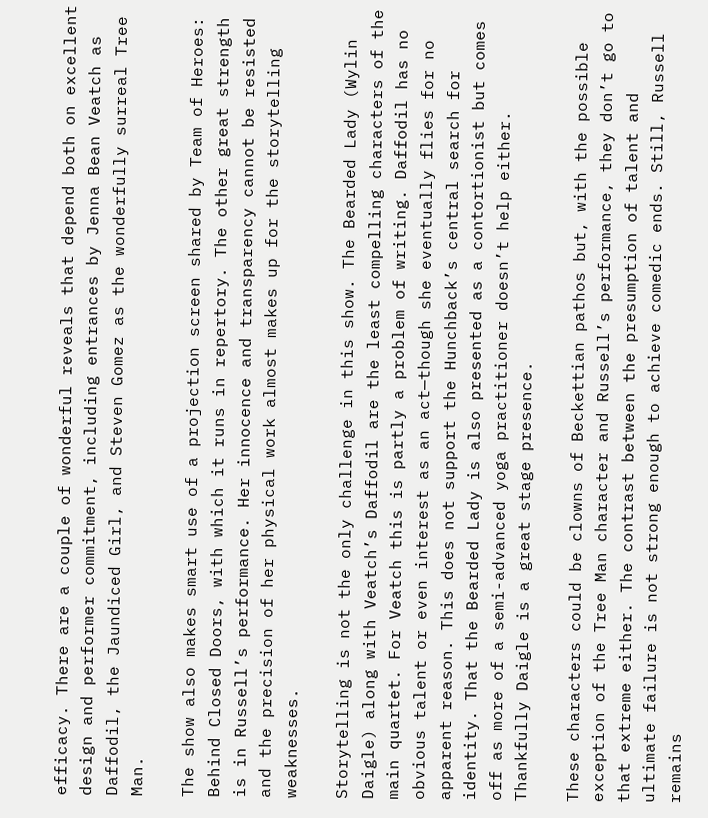efficacy. There are a couple of wonderful reveals that depend both on excellent design and performer commitment, including entrances by Jenna Bean Veatch as Daffodil, the Jaundiced Girl, and Steven Gomez as the wonderfully surreal Tree Man.

The show also makes smart use of a projection screen shared by Team of Heroes: Behind Closed Doors, with which it runs in repertory. The other great strength is in Russell’s performance. Her innocence and transparency cannot be resisted and the precision of her physical work almost makes up for the storytelling weaknesses.

Storytelling is not the only challenge in this show. The Bearded Lady (Wylin Daigle) along with Veatch’s Daffodil are the least compelling characters of the main quartet. For Veatch this is partly a problem of writing. Daffodil has no obvious talent or even interest as an act—though she eventually flies for no apparent reason. This does not support the Hunchback’s central search for identity. That the Bearded Lady is also presented as a contortionist but comes off as more of a semi-advanced yoga practitioner doesn’t help either. Thankfully Daigle is a great stage presence.

These characters could be clowns of Beckettian pathos but, with the possible exception of the Tree Man character and Russell’s performance, they don’t go to that extreme either. The contrast between the presumption of talent and ultimate failure is not strong enough to achieve comedic ends. Still, Russell remains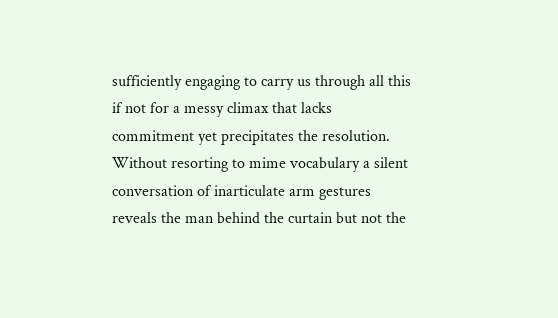sufficiently engaging to carry us through all this if not for a messy climax that lacks commitment yet precipitates the resolution. Without resorting to mime vocabulary a silent conversation of inarticulate arm gestures reveals the man behind the curtain but not the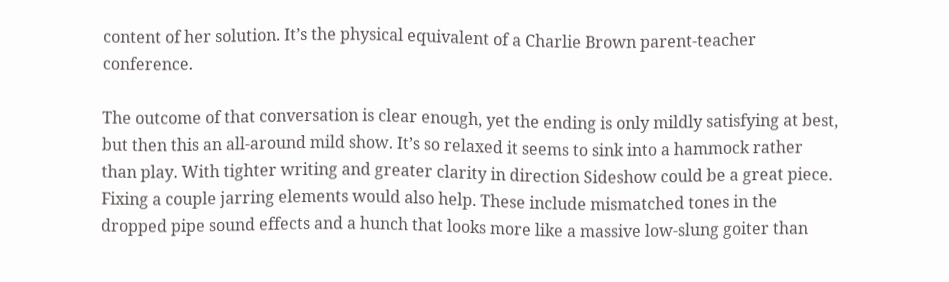content of her solution. It’s the physical equivalent of a Charlie Brown parent-teacher conference.

The outcome of that conversation is clear enough, yet the ending is only mildly satisfying at best, but then this an all-around mild show. It’s so relaxed it seems to sink into a hammock rather than play. With tighter writing and greater clarity in direction Sideshow could be a great piece. Fixing a couple jarring elements would also help. These include mismatched tones in the dropped pipe sound effects and a hunch that looks more like a massive low-slung goiter than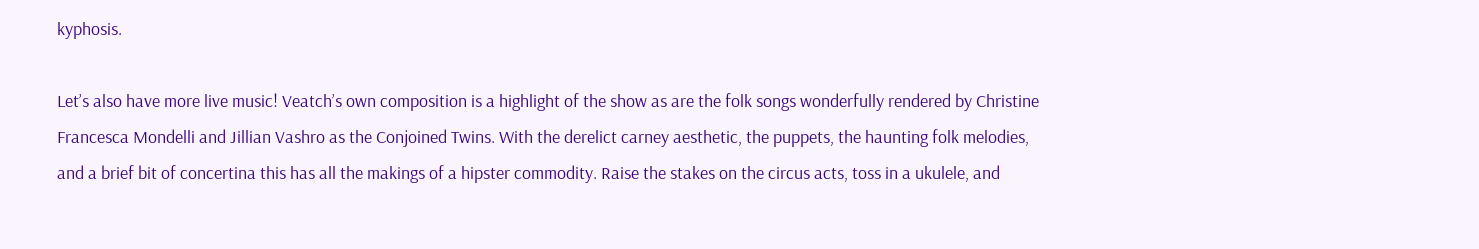kyphosis.

Let’s also have more live music! Veatch’s own composition is a highlight of the show as are the folk songs wonderfully rendered by Christine Francesca Mondelli and Jillian Vashro as the Conjoined Twins. With the derelict carney aesthetic, the puppets, the haunting folk melodies, and a brief bit of concertina this has all the makings of a hipster commodity. Raise the stakes on the circus acts, toss in a ukulele, and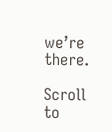we’re there.

Scroll to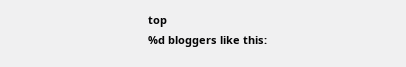top
%d bloggers like this: